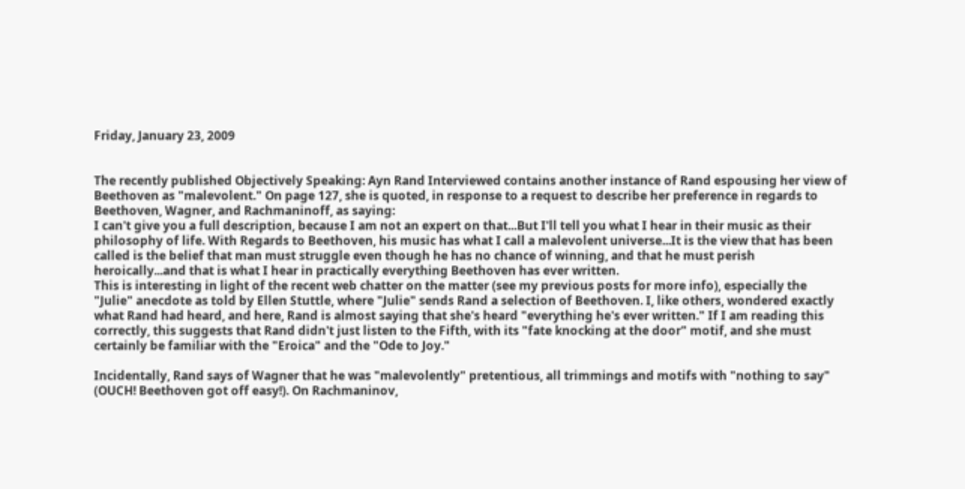Friday, January 23, 2009


The recently published Objectively Speaking: Ayn Rand Interviewed contains another instance of Rand espousing her view of Beethoven as "malevolent." On page 127, she is quoted, in response to a request to describe her preference in regards to Beethoven, Wagner, and Rachmaninoff, as saying:
I can't give you a full description, because I am not an expert on that...But I'll tell you what I hear in their music as their philosophy of life. With Regards to Beethoven, his music has what I call a malevolent universe...It is the view that has been called is the belief that man must struggle even though he has no chance of winning, and that he must perish heroically...and that is what I hear in practically everything Beethoven has ever written.
This is interesting in light of the recent web chatter on the matter (see my previous posts for more info), especially the "Julie" anecdote as told by Ellen Stuttle, where "Julie" sends Rand a selection of Beethoven. I, like others, wondered exactly what Rand had heard, and here, Rand is almost saying that she's heard "everything he's ever written." If I am reading this correctly, this suggests that Rand didn't just listen to the Fifth, with its "fate knocking at the door" motif, and she must certainly be familiar with the "Eroica" and the "Ode to Joy."

Incidentally, Rand says of Wagner that he was "malevolently" pretentious, all trimmings and motifs with "nothing to say" (OUCH! Beethoven got off easy!). On Rachmaninov,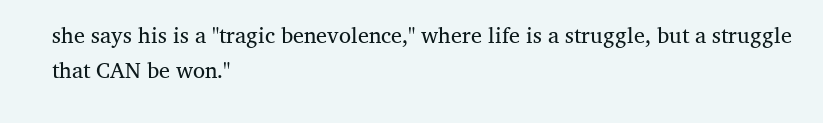she says his is a "tragic benevolence," where life is a struggle, but a struggle that CAN be won."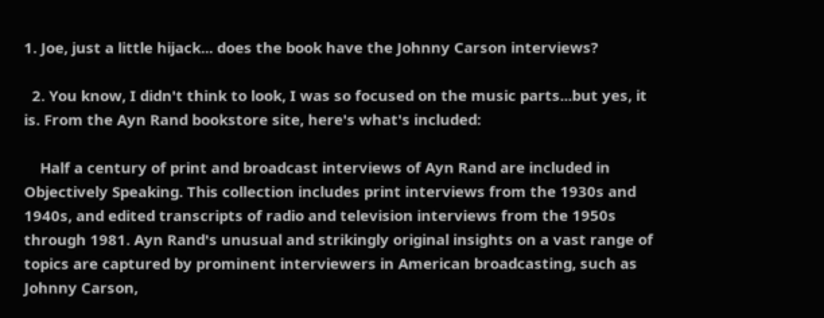1. Joe, just a little hijack... does the book have the Johnny Carson interviews?

  2. You know, I didn't think to look, I was so focused on the music parts...but yes, it is. From the Ayn Rand bookstore site, here's what's included:

    Half a century of print and broadcast interviews of Ayn Rand are included in Objectively Speaking. This collection includes print interviews from the 1930s and 1940s, and edited transcripts of radio and television interviews from the 1950s through 1981. Ayn Rand's unusual and strikingly original insights on a vast range of topics are captured by prominent interviewers in American broadcasting, such as Johnny Carson,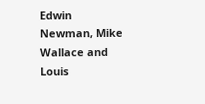Edwin Newman, Mike Wallace and Louis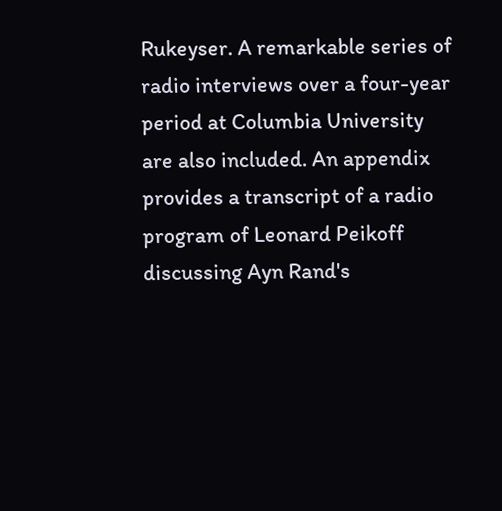Rukeyser. A remarkable series of radio interviews over a four-year period at Columbia University are also included. An appendix provides a transcript of a radio program of Leonard Peikoff discussing Ayn Rand's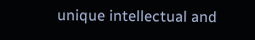unique intellectual and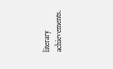literary achievements.